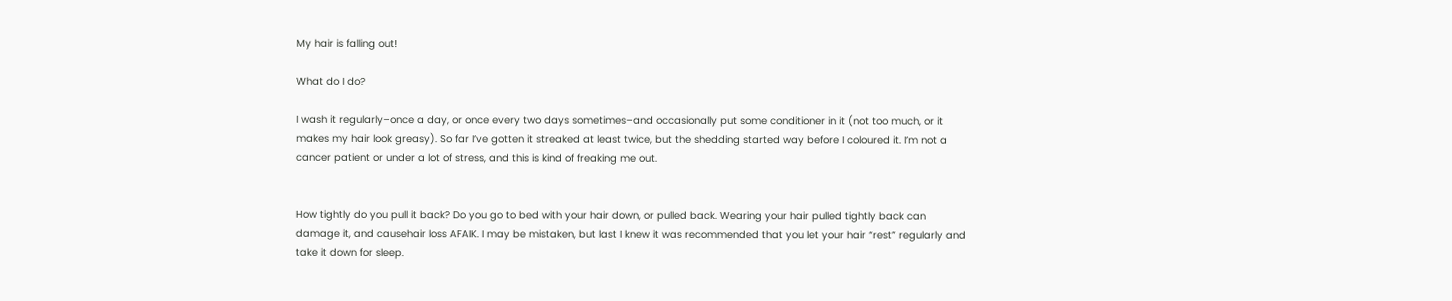My hair is falling out!

What do I do?

I wash it regularly–once a day, or once every two days sometimes–and occasionally put some conditioner in it (not too much, or it makes my hair look greasy). So far I’ve gotten it streaked at least twice, but the shedding started way before I coloured it. I’m not a cancer patient or under a lot of stress, and this is kind of freaking me out.


How tightly do you pull it back? Do you go to bed with your hair down, or pulled back. Wearing your hair pulled tightly back can damage it, and causehair loss AFAIK. I may be mistaken, but last I knew it was recommended that you let your hair “rest” regularly and take it down for sleep.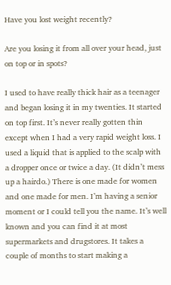Have you lost weight recently?

Are you losing it from all over your head, just on top or in spots?

I used to have really thick hair as a teenager and began losing it in my twenties. It started on top first. It’s never really gotten thin except when I had a very rapid weight loss. I used a liquid that is applied to the scalp with a dropper once or twice a day. (It didn’t mess up a hairdo.) There is one made for women and one made for men. I’m having a senior moment or I could tell you the name. It’s well known and you can find it at most supermarkets and drugstores. It takes a couple of months to start making a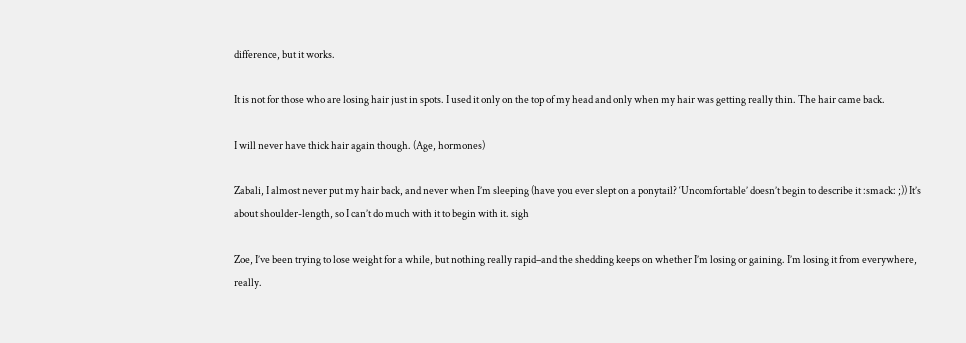difference, but it works.

It is not for those who are losing hair just in spots. I used it only on the top of my head and only when my hair was getting really thin. The hair came back.

I will never have thick hair again though. (Age, hormones)

Zabali, I almost never put my hair back, and never when I’m sleeping (have you ever slept on a ponytail? ‘Uncomfortable’ doesn’t begin to describe it :smack: ;)) It’s about shoulder-length, so I can’t do much with it to begin with it. sigh

Zoe, I’ve been trying to lose weight for a while, but nothing really rapid–and the shedding keeps on whether I’m losing or gaining. I’m losing it from everywhere, really.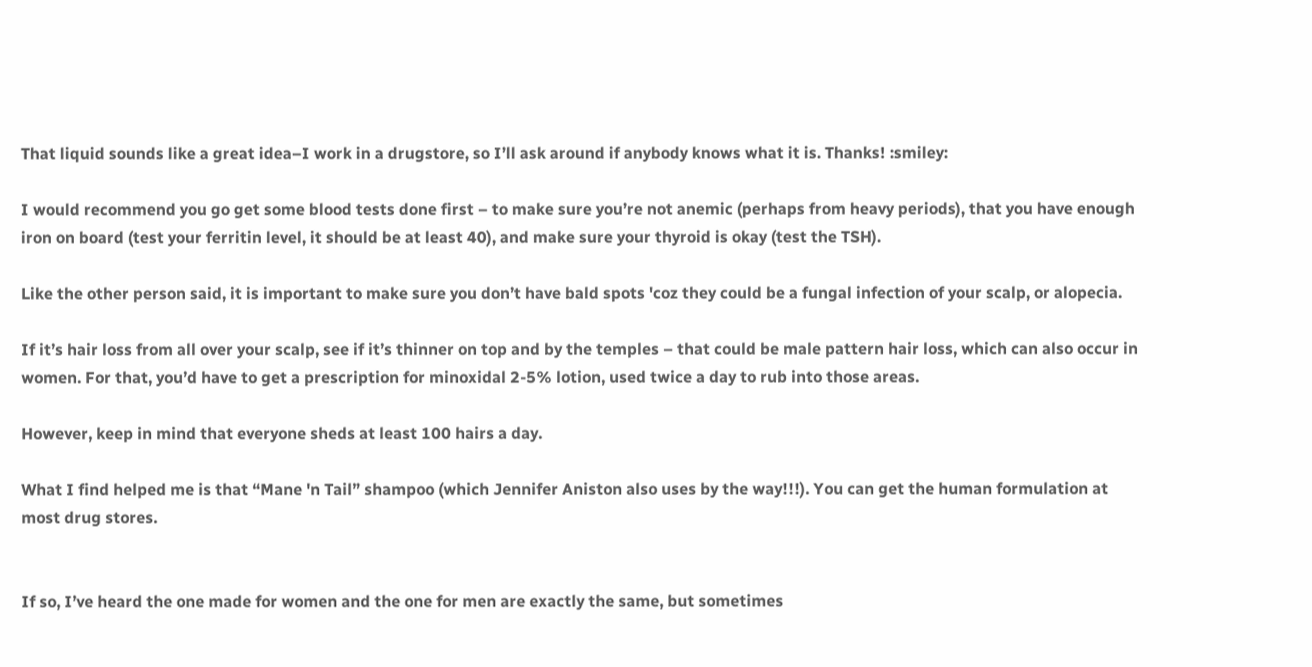That liquid sounds like a great idea–I work in a drugstore, so I’ll ask around if anybody knows what it is. Thanks! :smiley:

I would recommend you go get some blood tests done first – to make sure you’re not anemic (perhaps from heavy periods), that you have enough iron on board (test your ferritin level, it should be at least 40), and make sure your thyroid is okay (test the TSH).

Like the other person said, it is important to make sure you don’t have bald spots 'coz they could be a fungal infection of your scalp, or alopecia.

If it’s hair loss from all over your scalp, see if it’s thinner on top and by the temples – that could be male pattern hair loss, which can also occur in women. For that, you’d have to get a prescription for minoxidal 2-5% lotion, used twice a day to rub into those areas.

However, keep in mind that everyone sheds at least 100 hairs a day.

What I find helped me is that “Mane 'n Tail” shampoo (which Jennifer Aniston also uses by the way!!!). You can get the human formulation at most drug stores.


If so, I’ve heard the one made for women and the one for men are exactly the same, but sometimes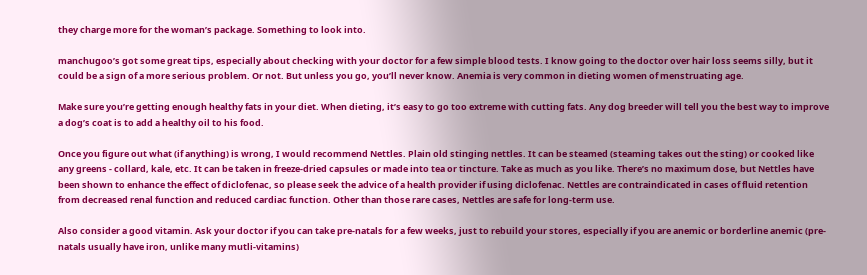they charge more for the woman’s package. Something to look into.

manchugoo’s got some great tips, especially about checking with your doctor for a few simple blood tests. I know going to the doctor over hair loss seems silly, but it could be a sign of a more serious problem. Or not. But unless you go, you’ll never know. Anemia is very common in dieting women of menstruating age.

Make sure you’re getting enough healthy fats in your diet. When dieting, it’s easy to go too extreme with cutting fats. Any dog breeder will tell you the best way to improve a dog’s coat is to add a healthy oil to his food.

Once you figure out what (if anything) is wrong, I would recommend Nettles. Plain old stinging nettles. It can be steamed (steaming takes out the sting) or cooked like any greens - collard, kale, etc. It can be taken in freeze-dried capsules or made into tea or tincture. Take as much as you like. There’s no maximum dose, but Nettles have been shown to enhance the effect of diclofenac, so please seek the advice of a health provider if using diclofenac. Nettles are contraindicated in cases of fluid retention from decreased renal function and reduced cardiac function. Other than those rare cases, Nettles are safe for long-term use.

Also consider a good vitamin. Ask your doctor if you can take pre-natals for a few weeks, just to rebuild your stores, especially if you are anemic or borderline anemic (pre-natals usually have iron, unlike many mutli-vitamins)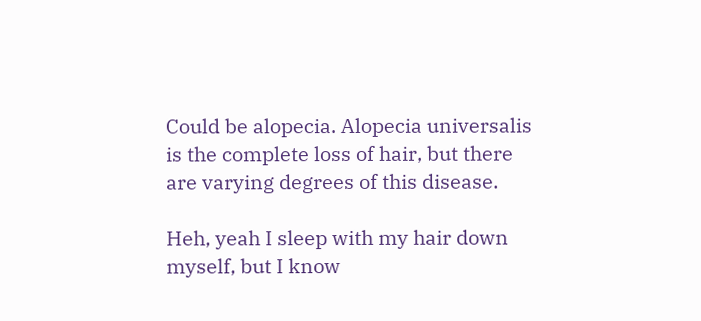Could be alopecia. Alopecia universalis is the complete loss of hair, but there are varying degrees of this disease.

Heh, yeah I sleep with my hair down myself, but I know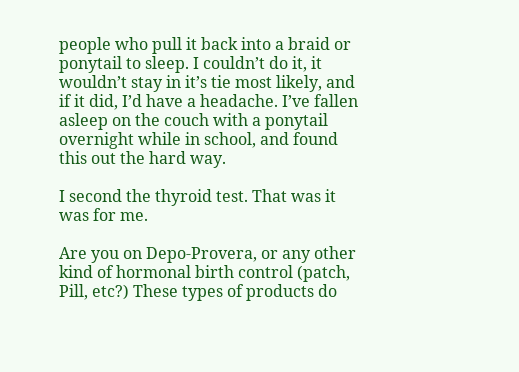people who pull it back into a braid or ponytail to sleep. I couldn’t do it, it wouldn’t stay in it’s tie most likely, and if it did, I’d have a headache. I’ve fallen asleep on the couch with a ponytail overnight while in school, and found this out the hard way.

I second the thyroid test. That was it was for me.

Are you on Depo-Provera, or any other kind of hormonal birth control (patch, Pill, etc?) These types of products do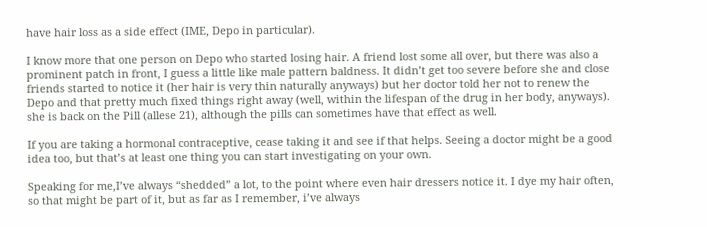have hair loss as a side effect (IME, Depo in particular).

I know more that one person on Depo who started losing hair. A friend lost some all over, but there was also a prominent patch in front, I guess a little like male pattern baldness. It didn’t get too severe before she and close friends started to notice it (her hair is very thin naturally anyways) but her doctor told her not to renew the Depo and that pretty much fixed things right away (well, within the lifespan of the drug in her body, anyways). she is back on the Pill (allese 21), although the pills can sometimes have that effect as well.

If you are taking a hormonal contraceptive, cease taking it and see if that helps. Seeing a doctor might be a good idea too, but that’s at least one thing you can start investigating on your own.

Speaking for me,I’ve always “shedded” a lot, to the point where even hair dressers notice it. I dye my hair often, so that might be part of it, but as far as I remember, i’ve always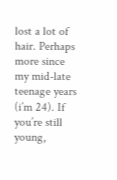lost a lot of hair. Perhaps more since my mid-late teenage years (i’m 24). If you’re still young,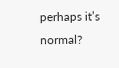perhaps it’s normal?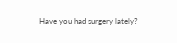Have you had surgery lately?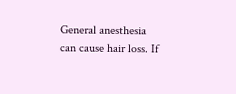General anesthesia can cause hair loss. If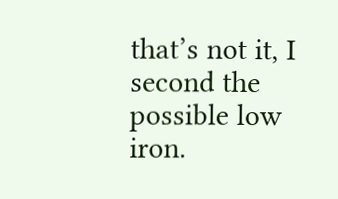that’s not it, I second the possible low iron.